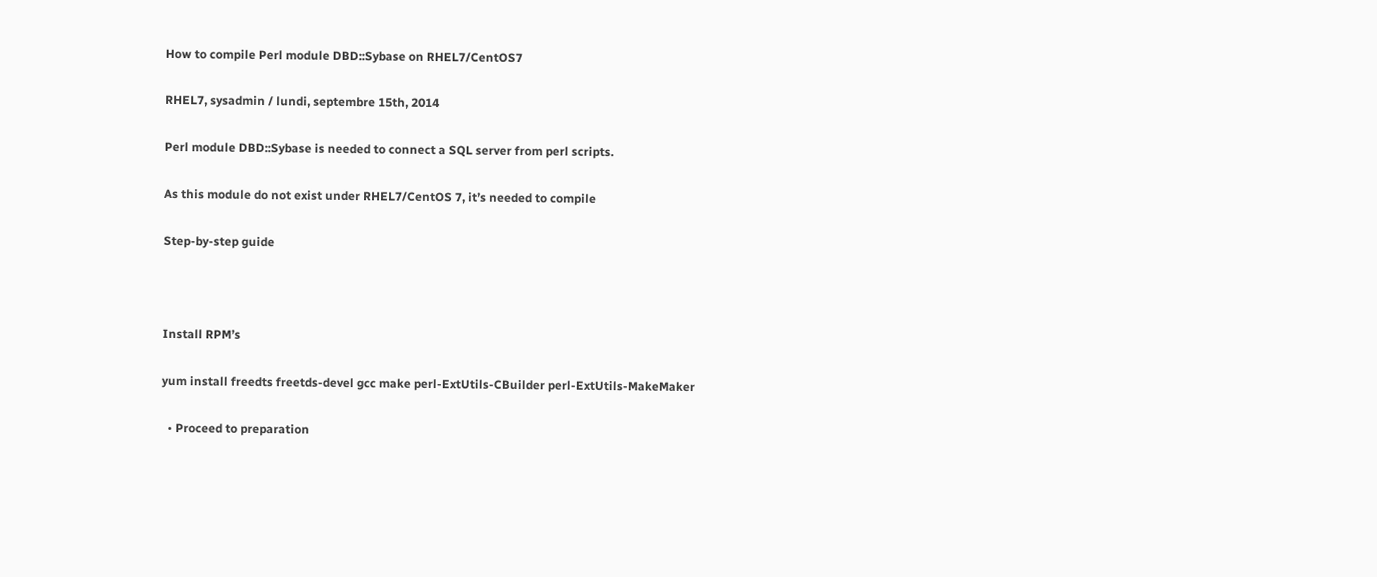How to compile Perl module DBD::Sybase on RHEL7/CentOS7

RHEL7, sysadmin / lundi, septembre 15th, 2014

Perl module DBD::Sybase is needed to connect a SQL server from perl scripts.

As this module do not exist under RHEL7/CentOS 7, it’s needed to compile

Step-by-step guide



Install RPM’s

yum install freedts freetds-devel gcc make perl-ExtUtils-CBuilder perl-ExtUtils-MakeMaker

  • Proceed to preparation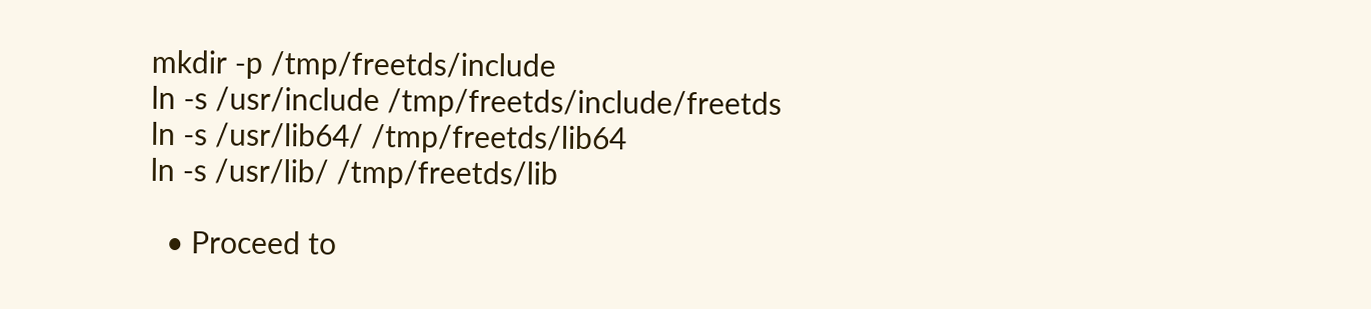mkdir -p /tmp/freetds/include
ln -s /usr/include /tmp/freetds/include/freetds
ln -s /usr/lib64/ /tmp/freetds/lib64
ln -s /usr/lib/ /tmp/freetds/lib

  • Proceed to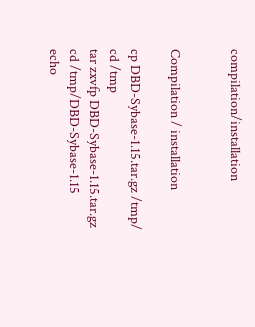compilation/installation


Compilation / installation

cp DBD-Sybase-1.15.tar.gz /tmp/
cd /tmp
tar zxvfp DBD-Sybase-1.15.tar.gz
cd /tmp/DBD-Sybase-1.15
echo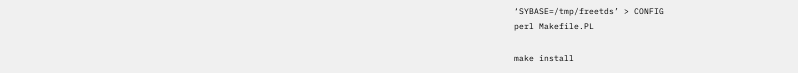‘SYBASE=/tmp/freetds’ > CONFIG
perl Makefile.PL

make install